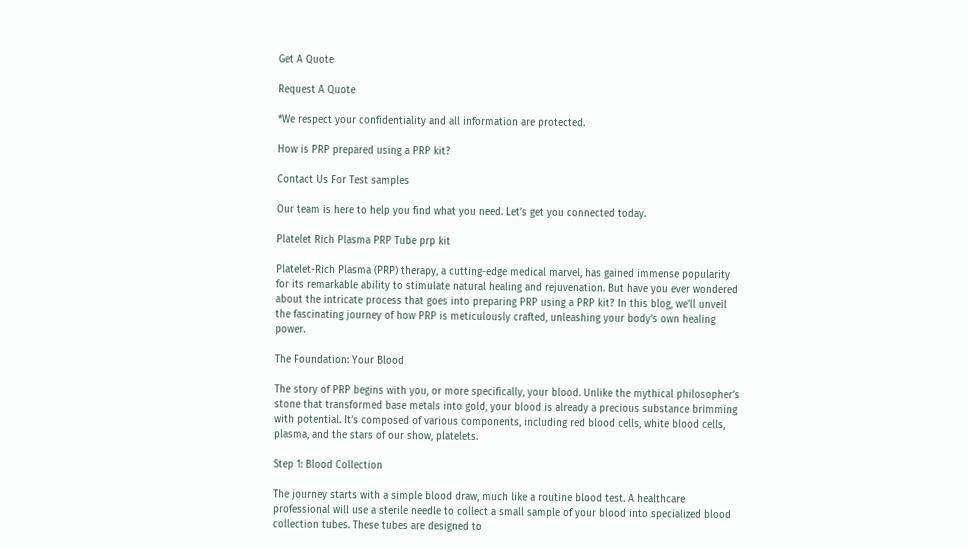Get A Quote

Request A Quote

*We respect your confidentiality and all information are protected.

How is PRP prepared using a PRP kit?

Contact Us For Test samples

Our team is here to help you find what you need. Let’s get you connected today.

Platelet Rich Plasma PRP Tube prp kit

Platelet-Rich Plasma (PRP) therapy, a cutting-edge medical marvel, has gained immense popularity for its remarkable ability to stimulate natural healing and rejuvenation. But have you ever wondered about the intricate process that goes into preparing PRP using a PRP kit? In this blog, we’ll unveil the fascinating journey of how PRP is meticulously crafted, unleashing your body’s own healing power.

The Foundation: Your Blood

The story of PRP begins with you, or more specifically, your blood. Unlike the mythical philosopher’s stone that transformed base metals into gold, your blood is already a precious substance brimming with potential. It’s composed of various components, including red blood cells, white blood cells, plasma, and the stars of our show, platelets.

Step 1: Blood Collection

The journey starts with a simple blood draw, much like a routine blood test. A healthcare professional will use a sterile needle to collect a small sample of your blood into specialized blood collection tubes. These tubes are designed to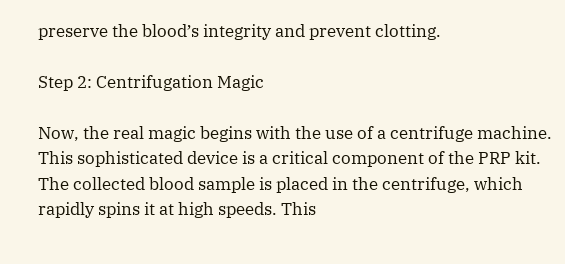preserve the blood’s integrity and prevent clotting.

Step 2: Centrifugation Magic

Now, the real magic begins with the use of a centrifuge machine. This sophisticated device is a critical component of the PRP kit. The collected blood sample is placed in the centrifuge, which rapidly spins it at high speeds. This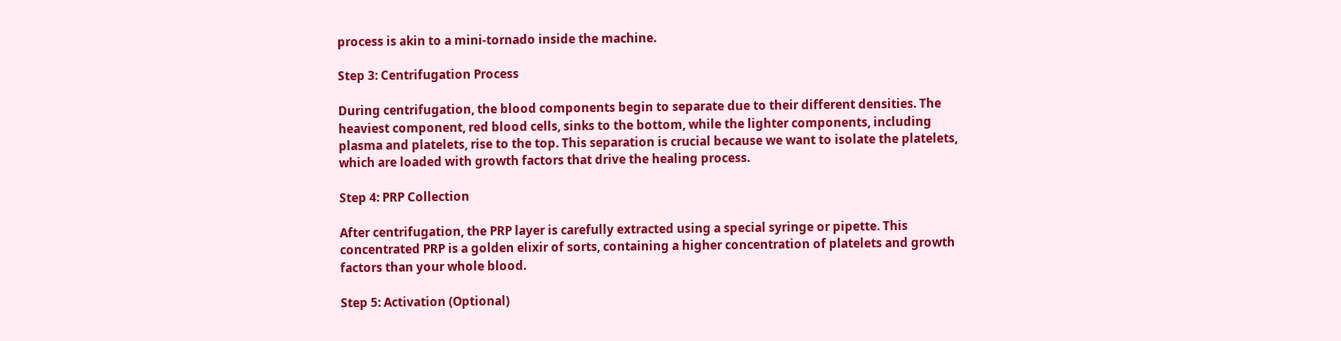process is akin to a mini-tornado inside the machine.

Step 3: Centrifugation Process

During centrifugation, the blood components begin to separate due to their different densities. The heaviest component, red blood cells, sinks to the bottom, while the lighter components, including plasma and platelets, rise to the top. This separation is crucial because we want to isolate the platelets, which are loaded with growth factors that drive the healing process.

Step 4: PRP Collection

After centrifugation, the PRP layer is carefully extracted using a special syringe or pipette. This concentrated PRP is a golden elixir of sorts, containing a higher concentration of platelets and growth factors than your whole blood.

Step 5: Activation (Optional)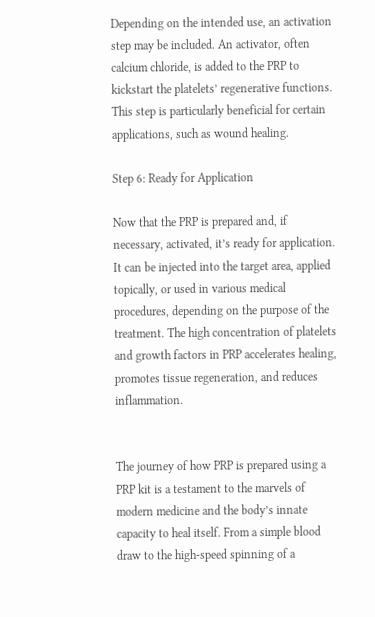Depending on the intended use, an activation step may be included. An activator, often calcium chloride, is added to the PRP to kickstart the platelets’ regenerative functions. This step is particularly beneficial for certain applications, such as wound healing.

Step 6: Ready for Application

Now that the PRP is prepared and, if necessary, activated, it’s ready for application. It can be injected into the target area, applied topically, or used in various medical procedures, depending on the purpose of the treatment. The high concentration of platelets and growth factors in PRP accelerates healing, promotes tissue regeneration, and reduces inflammation.


The journey of how PRP is prepared using a PRP kit is a testament to the marvels of modern medicine and the body’s innate capacity to heal itself. From a simple blood draw to the high-speed spinning of a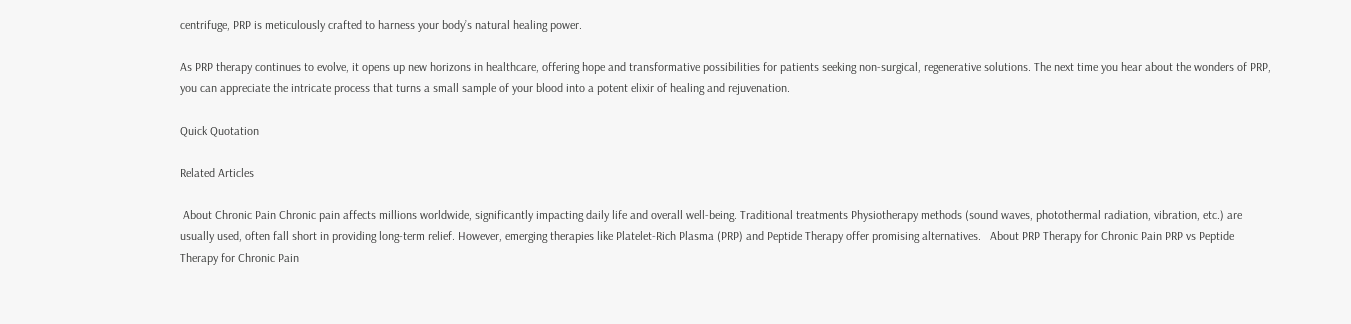centrifuge, PRP is meticulously crafted to harness your body’s natural healing power.

As PRP therapy continues to evolve, it opens up new horizons in healthcare, offering hope and transformative possibilities for patients seeking non-surgical, regenerative solutions. The next time you hear about the wonders of PRP, you can appreciate the intricate process that turns a small sample of your blood into a potent elixir of healing and rejuvenation.

Quick Quotation

Related Articles

 About Chronic Pain Chronic pain affects millions worldwide, significantly impacting daily life and overall well-being. Traditional treatments Physiotherapy methods (sound waves, photothermal radiation, vibration, etc.) are usually used, often fall short in providing long-term relief. However, emerging therapies like Platelet-Rich Plasma (PRP) and Peptide Therapy offer promising alternatives.   About PRP Therapy for Chronic Pain PRP vs Peptide Therapy for Chronic Pain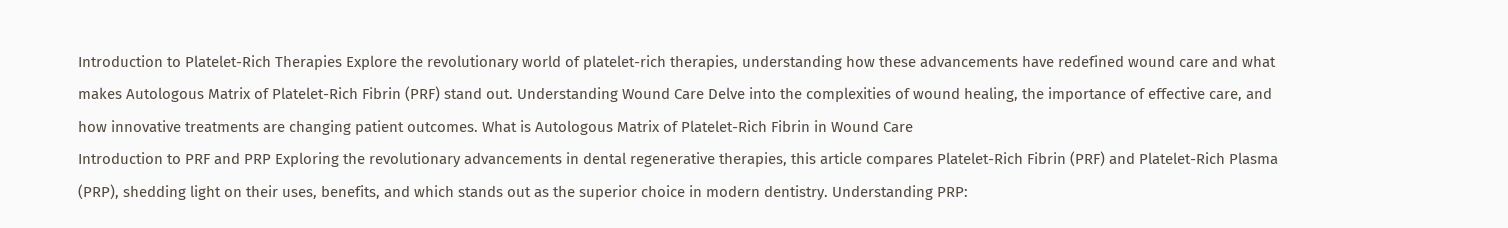Introduction to Platelet-Rich Therapies Explore the revolutionary world of platelet-rich therapies, understanding how these advancements have redefined wound care and what makes Autologous Matrix of Platelet-Rich Fibrin (PRF) stand out. Understanding Wound Care Delve into the complexities of wound healing, the importance of effective care, and how innovative treatments are changing patient outcomes. What is Autologous Matrix of Platelet-Rich Fibrin in Wound Care
Introduction to PRF and PRP Exploring the revolutionary advancements in dental regenerative therapies, this article compares Platelet-Rich Fibrin (PRF) and Platelet-Rich Plasma (PRP), shedding light on their uses, benefits, and which stands out as the superior choice in modern dentistry. Understanding PRP: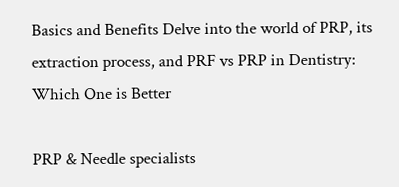Basics and Benefits Delve into the world of PRP, its extraction process, and PRF vs PRP in Dentistry: Which One is Better

PRP & Needle specialists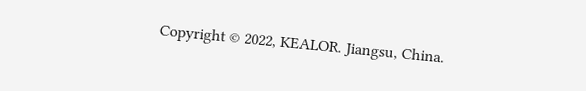Copyright © 2022, KEALOR. Jiangsu, China.